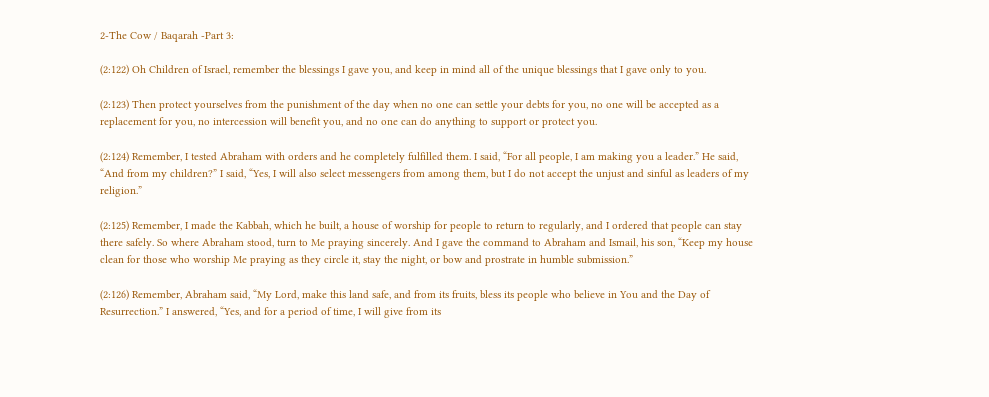2-The Cow / Baqarah -Part 3:

(2:122) Oh Children of Israel, remember the blessings I gave you, and keep in mind all of the unique blessings that I gave only to you.

(2:123) Then protect yourselves from the punishment of the day when no one can settle your debts for you, no one will be accepted as a replacement for you, no intercession will benefit you, and no one can do anything to support or protect you.

(2:124) Remember, I tested Abraham with orders and he completely fulfilled them. I said, “For all people, I am making you a leader.” He said, “And from my children?” I said, “Yes, I will also select messengers from among them, but I do not accept the unjust and sinful as leaders of my religion.”

(2:125) Remember, I made the Kabbah, which he built, a house of worship for people to return to regularly, and I ordered that people can stay there safely. So where Abraham stood, turn to Me praying sincerely. And I gave the command to Abraham and Ismail, his son, “Keep my house clean for those who worship Me praying as they circle it, stay the night, or bow and prostrate in humble submission.”

(2:126) Remember, Abraham said, “My Lord, make this land safe, and from its fruits, bless its people who believe in You and the Day of Resurrection.” I answered, “Yes, and for a period of time, I will give from its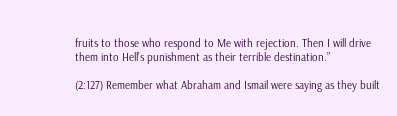fruits to those who respond to Me with rejection. Then I will drive them into Hell’s punishment as their terrible destination.”

(2:127) Remember what Abraham and Ismail were saying as they built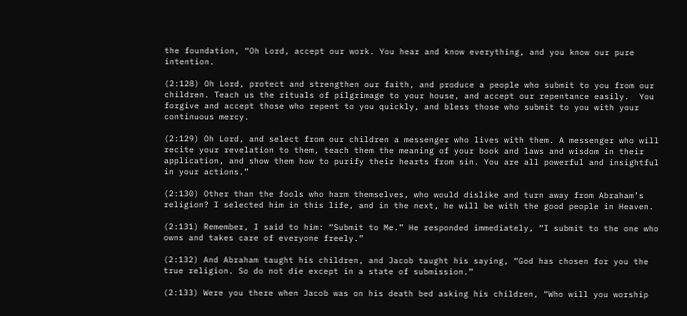the foundation, “Oh Lord, accept our work. You hear and know everything, and you know our pure intention.

(2:128) Oh Lord, protect and strengthen our faith, and produce a people who submit to you from our children. Teach us the rituals of pilgrimage to your house, and accept our repentance easily.  You forgive and accept those who repent to you quickly, and bless those who submit to you with your continuous mercy.

(2:129) Oh Lord, and select from our children a messenger who lives with them. A messenger who will recite your revelation to them, teach them the meaning of your book and laws and wisdom in their application, and show them how to purify their hearts from sin. You are all powerful and insightful in your actions.”

(2:130) Other than the fools who harm themselves, who would dislike and turn away from Abraham’s religion? I selected him in this life, and in the next, he will be with the good people in Heaven.

(2:131) Remember, I said to him: “Submit to Me.” He responded immediately, “I submit to the one who owns and takes care of everyone freely.”

(2:132) And Abraham taught his children, and Jacob taught his saying, “God has chosen for you the true religion. So do not die except in a state of submission.”

(2:133) Were you there when Jacob was on his death bed asking his children, “Who will you worship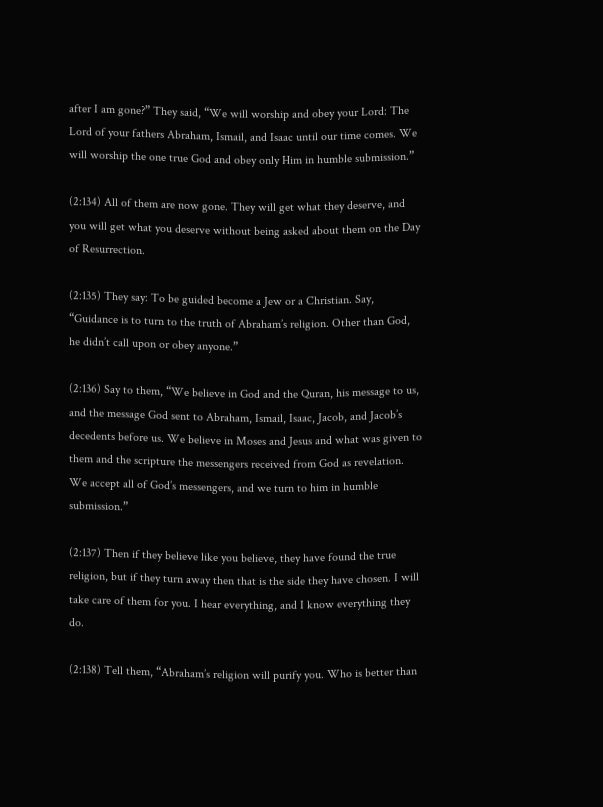after I am gone?” They said, “We will worship and obey your Lord: The Lord of your fathers Abraham, Ismail, and Isaac until our time comes. We will worship the one true God and obey only Him in humble submission.”

(2:134) All of them are now gone. They will get what they deserve, and you will get what you deserve without being asked about them on the Day of Resurrection.

(2:135) They say: To be guided become a Jew or a Christian. Say, “Guidance is to turn to the truth of Abraham’s religion. Other than God, he didn’t call upon or obey anyone.”

(2:136) Say to them, “We believe in God and the Quran, his message to us, and the message God sent to Abraham, Ismail, Isaac, Jacob, and Jacob’s decedents before us. We believe in Moses and Jesus and what was given to them and the scripture the messengers received from God as revelation. We accept all of God’s messengers, and we turn to him in humble submission.”

(2:137) Then if they believe like you believe, they have found the true religion, but if they turn away then that is the side they have chosen. I will take care of them for you. I hear everything, and I know everything they do.

(2:138) Tell them, “Abraham’s religion will purify you. Who is better than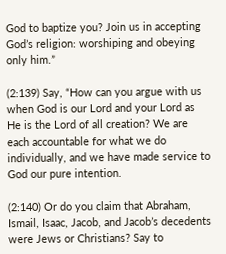God to baptize you? Join us in accepting God’s religion: worshiping and obeying only him.”

(2:139) Say, “How can you argue with us when God is our Lord and your Lord as He is the Lord of all creation? We are each accountable for what we do individually, and we have made service to God our pure intention.

(2:140) Or do you claim that Abraham, Ismail, Isaac, Jacob, and Jacob’s decedents were Jews or Christians? Say to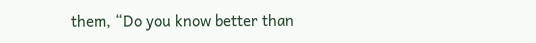them, “Do you know better than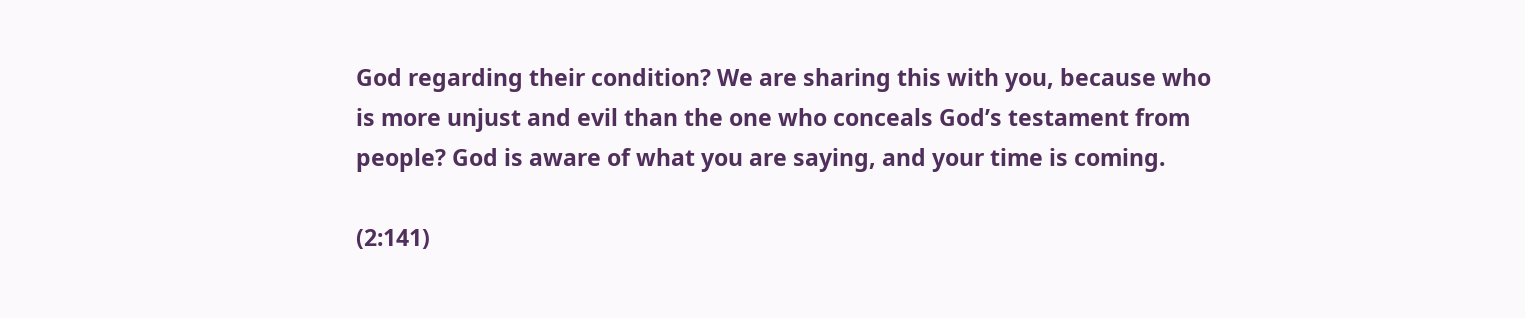God regarding their condition? We are sharing this with you, because who is more unjust and evil than the one who conceals God’s testament from people? God is aware of what you are saying, and your time is coming.

(2:141)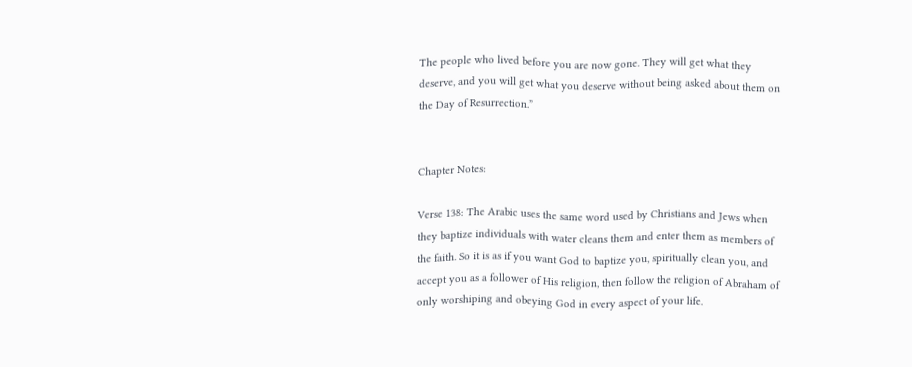The people who lived before you are now gone. They will get what they deserve, and you will get what you deserve without being asked about them on the Day of Resurrection.”


Chapter Notes:

Verse 138: The Arabic uses the same word used by Christians and Jews when they baptize individuals with water cleans them and enter them as members of the faith. So it is as if you want God to baptize you, spiritually clean you, and accept you as a follower of His religion, then follow the religion of Abraham of only worshiping and obeying God in every aspect of your life.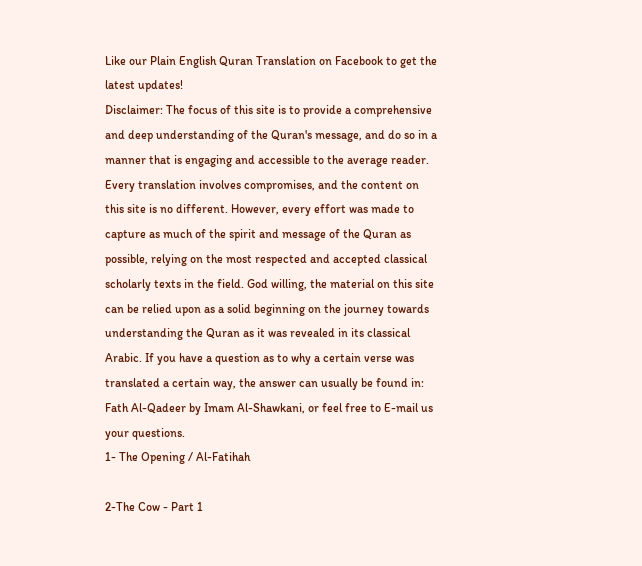Like our Plain English Quran Translation on Facebook to get the latest updates!
Disclaimer: The focus of this site is to provide a comprehensive and deep understanding of the Quran's message, and do so in a manner that is engaging and accessible to the average reader.  Every translation involves compromises, and the content on this site is no different. However, every effort was made to capture as much of the spirit and message of the Quran as possible, relying on the most respected and accepted classical scholarly texts in the field. God willing, the material on this site can be relied upon as a solid beginning on the journey towards understanding the Quran as it was revealed in its classical Arabic. If you have a question as to why a certain verse was translated a certain way, the answer can usually be found in: Fath Al-Qadeer by Imam Al-Shawkani, or feel free to E-mail us your questions.
1- The Opening / Al-Fatihah

2-The Cow - Part 1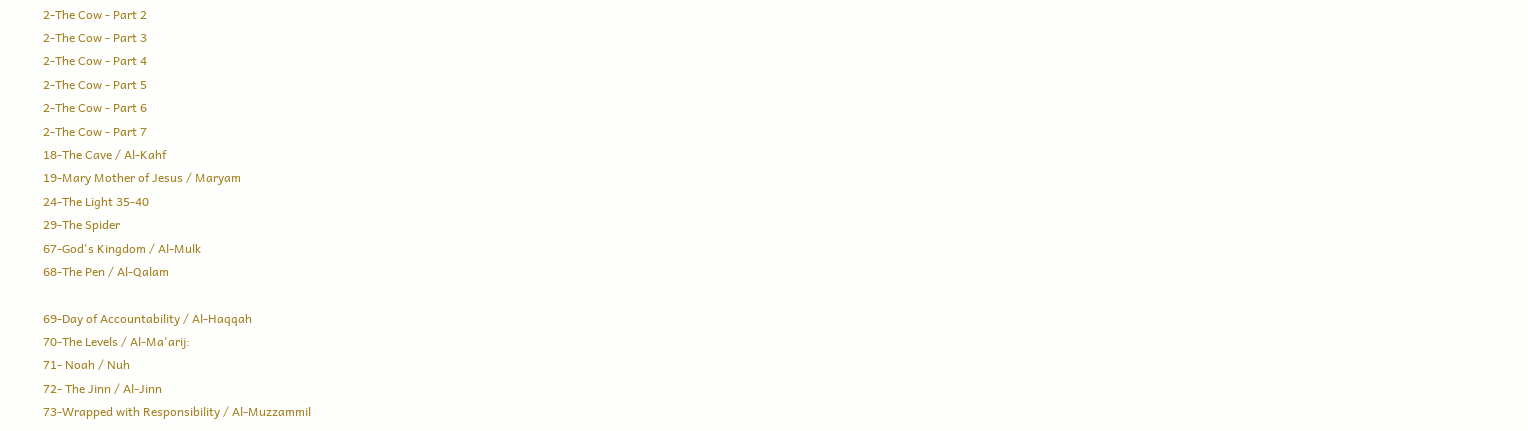2-The Cow - Part 2
2-The Cow - Part 3
2-The Cow - Part 4
2-The Cow - Part 5
2-The Cow - Part 6
2-The Cow - Part 7
18-The Cave / Al-Kahf
19-Mary Mother of Jesus / Maryam
24-The Light 35-40
29-The Spider
67-God's Kingdom / Al-Mulk
68-The Pen / Al-Qalam

69-Day of Accountability / Al-Haqqah
70-The Levels / Al-Ma'arij:
71- Noah / Nuh
72- The Jinn / Al-Jinn
73-Wrapped with Responsibility / Al-Muzzammil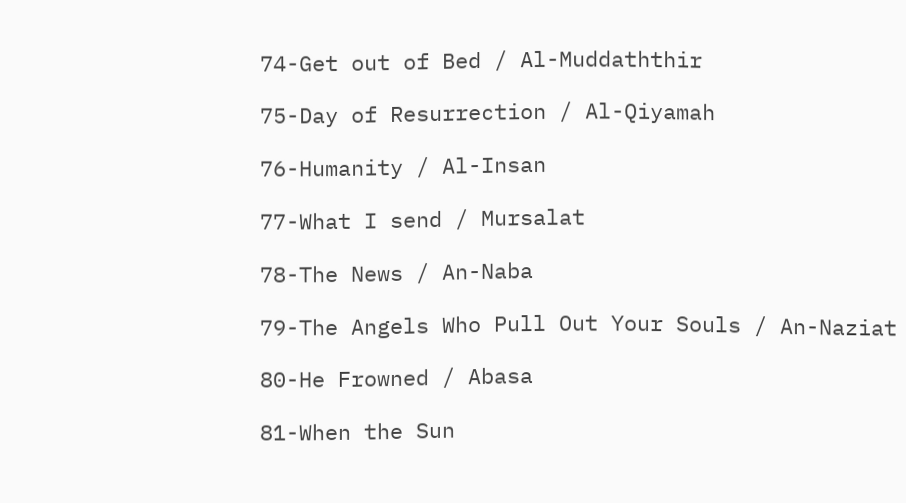74-Get out of Bed / Al-Muddaththir

75-Day of Resurrection / Al-Qiyamah

76-Humanity / Al-Insan

77-What I send / Mursalat

78-The News / An-Naba

79-The Angels Who Pull Out Your Souls / An-Naziat

80-He Frowned / Abasa

81-When the Sun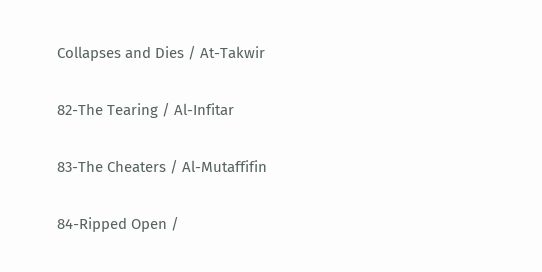Collapses and Dies / At-Takwir

82-The Tearing / Al-Infitar

83-The Cheaters / Al-Mutaffifin

84-Ripped Open /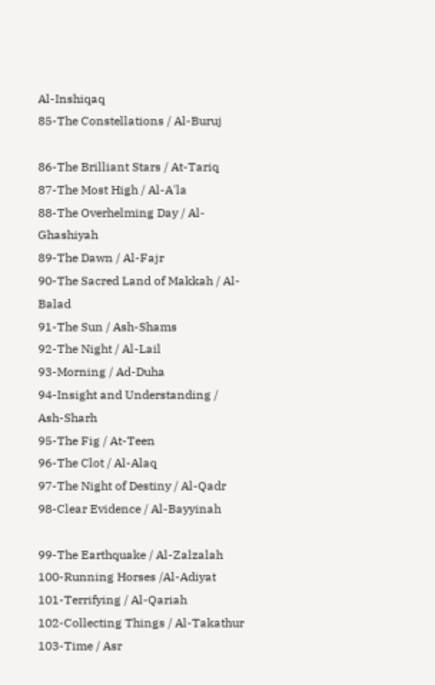Al-Inshiqaq
85-The Constellations / Al-Buruj

86-The Brilliant Stars / At-Tariq
87-The Most High / Al-A'la
88-The Overhelming Day / Al-Ghashiyah
89-The Dawn / Al-Fajr
90-The Sacred Land of Makkah / Al-Balad
91-The Sun / Ash-Shams
92-The Night / Al-Lail
93-Morning / Ad-Duha
94-Insight and Understanding / Ash-Sharh
95-The Fig / At-Teen
96-The Clot / Al-Alaq
97-The Night of Destiny / Al-Qadr
98-Clear Evidence / Al-Bayyinah

99-The Earthquake / Al-Zalzalah
100-Running Horses /Al-Adiyat
101-Terrifying / Al-Qariah
102-Collecting Things / Al-Takathur
103-Time / Asr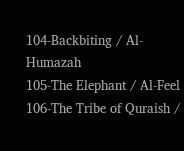104-Backbiting / Al-Humazah
105-The Elephant / Al-Feel
106-The Tribe of Quraish /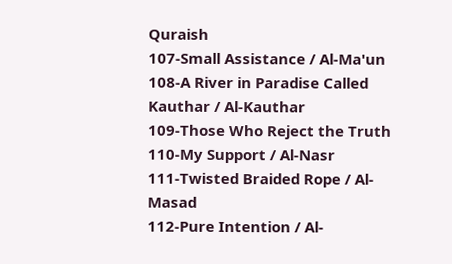Quraish
107-Small Assistance / Al-Ma'un
108-A River in Paradise Called Kauthar / Al-Kauthar
109-Those Who Reject the Truth
110-My Support / Al-Nasr
111-Twisted Braided Rope / Al-Masad
112-Pure Intention / Al-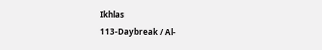Ikhlas
113-Daybreak / Al-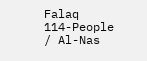Falaq
114-People / Al-Nas